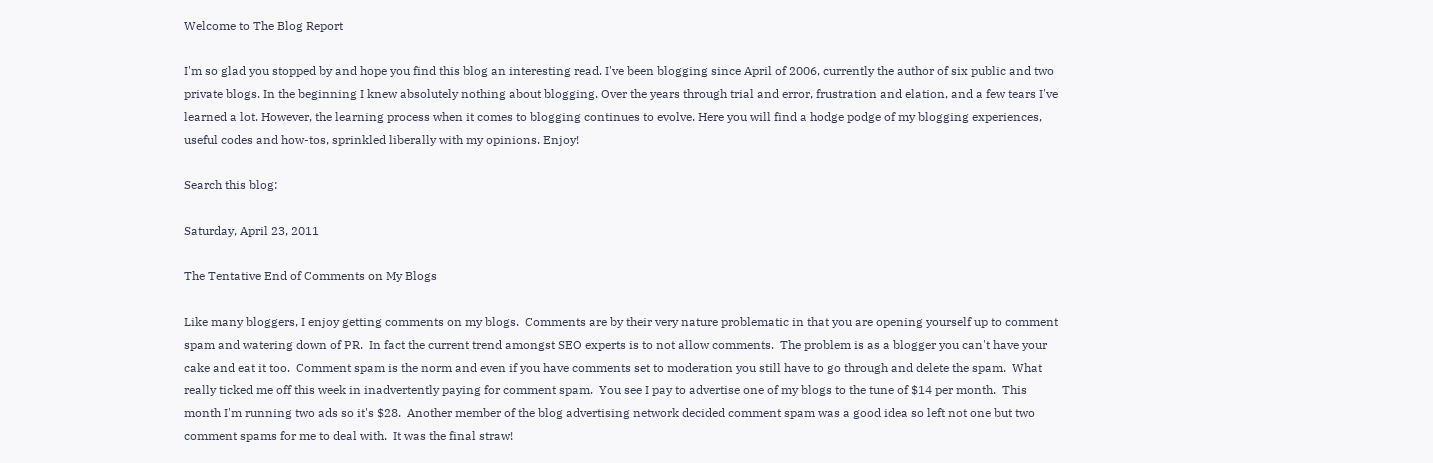Welcome to The Blog Report

I'm so glad you stopped by and hope you find this blog an interesting read. I've been blogging since April of 2006, currently the author of six public and two private blogs. In the beginning I knew absolutely nothing about blogging. Over the years through trial and error, frustration and elation, and a few tears I've learned a lot. However, the learning process when it comes to blogging continues to evolve. Here you will find a hodge podge of my blogging experiences, useful codes and how-tos, sprinkled liberally with my opinions. Enjoy!

Search this blog:

Saturday, April 23, 2011

The Tentative End of Comments on My Blogs

Like many bloggers, I enjoy getting comments on my blogs.  Comments are by their very nature problematic in that you are opening yourself up to comment spam and watering down of PR.  In fact the current trend amongst SEO experts is to not allow comments.  The problem is as a blogger you can't have your cake and eat it too.  Comment spam is the norm and even if you have comments set to moderation you still have to go through and delete the spam.  What really ticked me off this week in inadvertently paying for comment spam.  You see I pay to advertise one of my blogs to the tune of $14 per month.  This month I'm running two ads so it's $28.  Another member of the blog advertising network decided comment spam was a good idea so left not one but two comment spams for me to deal with.  It was the final straw!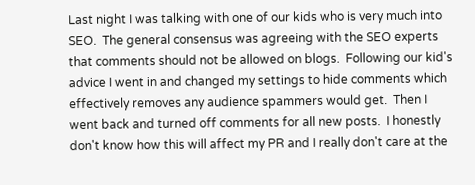Last night I was talking with one of our kids who is very much into SEO.  The general consensus was agreeing with the SEO experts that comments should not be allowed on blogs.  Following our kid's advice I went in and changed my settings to hide comments which effectively removes any audience spammers would get.  Then I went back and turned off comments for all new posts.  I honestly don't know how this will affect my PR and I really don't care at the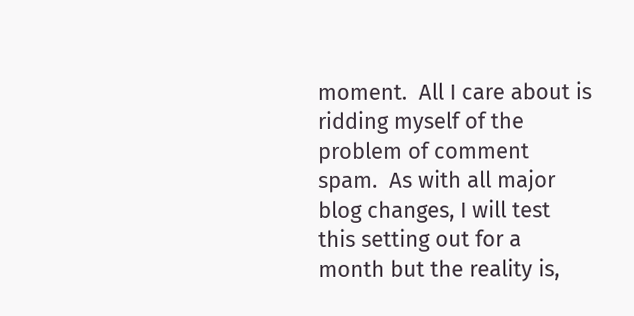moment.  All I care about is ridding myself of the problem of comment spam.  As with all major blog changes, I will test this setting out for a month but the reality is,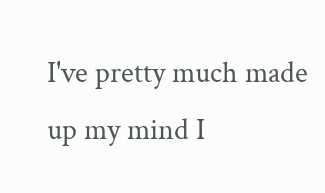I've pretty much made up my mind I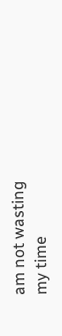am not wasting my time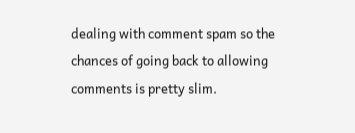dealing with comment spam so the chances of going back to allowing comments is pretty slim.